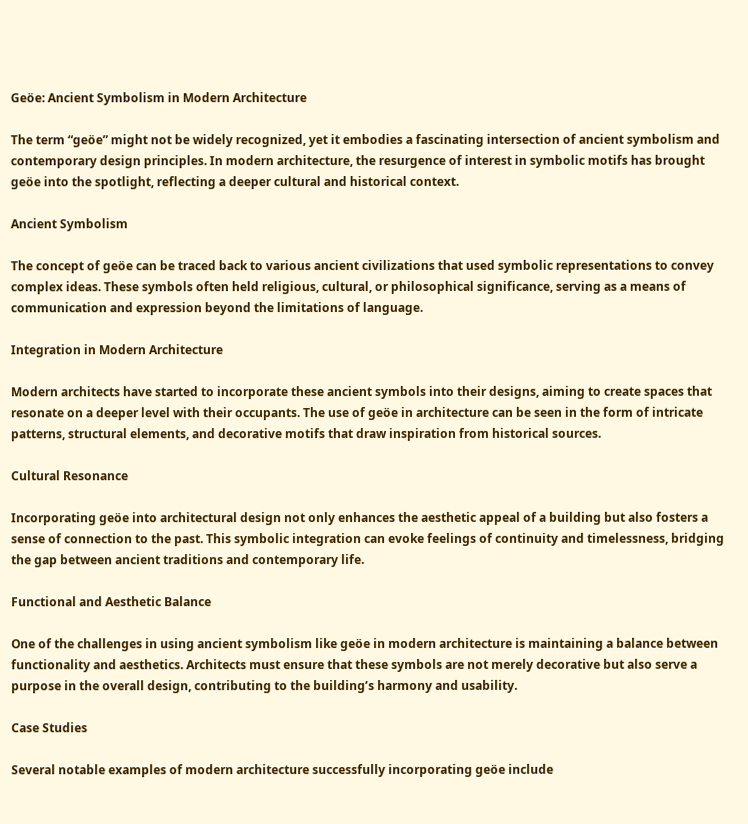Geöe: Ancient Symbolism in Modern Architecture

The term “geöe” might not be widely recognized, yet it embodies a fascinating intersection of ancient symbolism and contemporary design principles. In modern architecture, the resurgence of interest in symbolic motifs has brought geöe into the spotlight, reflecting a deeper cultural and historical context.

Ancient Symbolism

The concept of geöe can be traced back to various ancient civilizations that used symbolic representations to convey complex ideas. These symbols often held religious, cultural, or philosophical significance, serving as a means of communication and expression beyond the limitations of language.

Integration in Modern Architecture

Modern architects have started to incorporate these ancient symbols into their designs, aiming to create spaces that resonate on a deeper level with their occupants. The use of geöe in architecture can be seen in the form of intricate patterns, structural elements, and decorative motifs that draw inspiration from historical sources.

Cultural Resonance

Incorporating geöe into architectural design not only enhances the aesthetic appeal of a building but also fosters a sense of connection to the past. This symbolic integration can evoke feelings of continuity and timelessness, bridging the gap between ancient traditions and contemporary life.

Functional and Aesthetic Balance

One of the challenges in using ancient symbolism like geöe in modern architecture is maintaining a balance between functionality and aesthetics. Architects must ensure that these symbols are not merely decorative but also serve a purpose in the overall design, contributing to the building’s harmony and usability.

Case Studies

Several notable examples of modern architecture successfully incorporating geöe include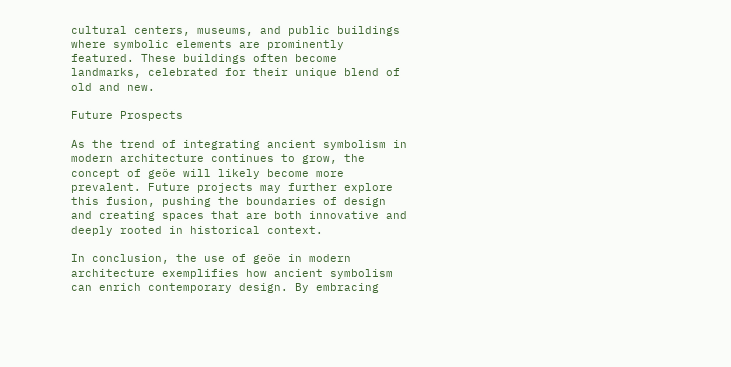cultural centers, museums, and public buildings where symbolic elements are prominently featured. These buildings often become landmarks, celebrated for their unique blend of old and new.

Future Prospects

As the trend of integrating ancient symbolism in modern architecture continues to grow, the concept of geöe will likely become more prevalent. Future projects may further explore this fusion, pushing the boundaries of design and creating spaces that are both innovative and deeply rooted in historical context.

In conclusion, the use of geöe in modern architecture exemplifies how ancient symbolism can enrich contemporary design. By embracing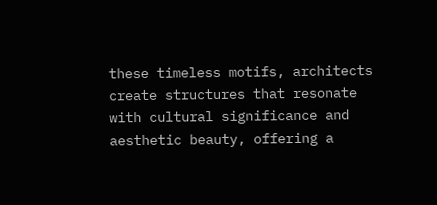these timeless motifs, architects create structures that resonate with cultural significance and aesthetic beauty, offering a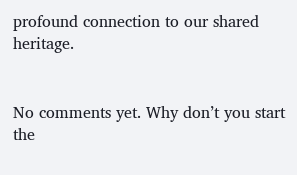profound connection to our shared heritage.


No comments yet. Why don’t you start the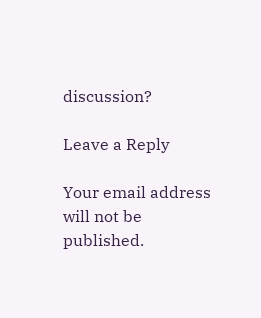discussion?

Leave a Reply

Your email address will not be published.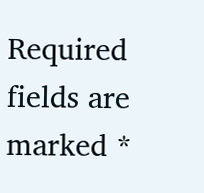Required fields are marked *